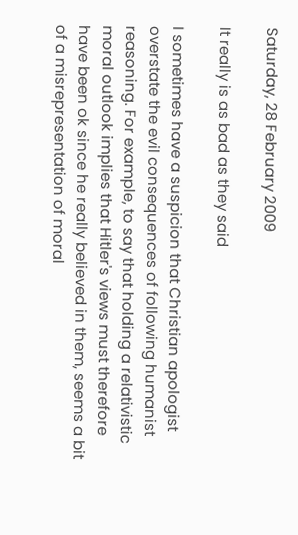Saturday, 28 February 2009

It really is as bad as they said

I sometimes have a suspicion that Christian apologist overstate the evil consequences of following humanist reasoning. For example, to say that holding a relativistic moral outlook implies that Hitler's views must therefore have been ok since he really believed in them, seems a bit of a misrepresentation of moral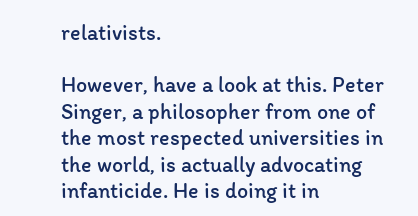relativists.

However, have a look at this. Peter Singer, a philosopher from one of the most respected universities in the world, is actually advocating infanticide. He is doing it in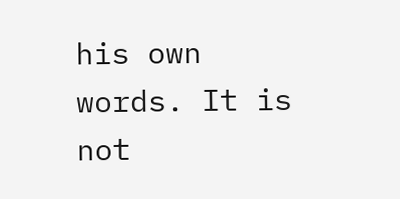his own words. It is not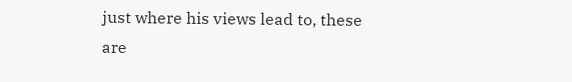just where his views lead to, these are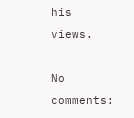his views.

No comments: